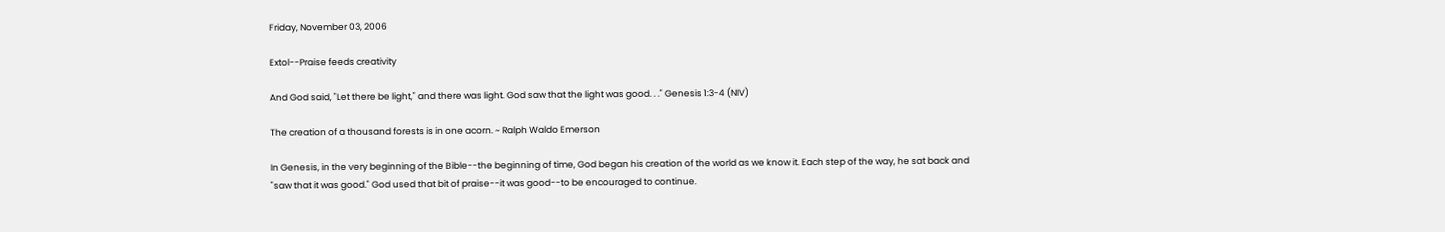Friday, November 03, 2006

Extol--Praise feeds creativity

And God said, "Let there be light," and there was light. God saw that the light was good. . ." Genesis 1:3-4 (NIV)

The creation of a thousand forests is in one acorn. ~ Ralph Waldo Emerson

In Genesis, in the very beginning of the Bible--the beginning of time, God began his creation of the world as we know it. Each step of the way, he sat back and "saw that it was good." God used that bit of praise--it was good--to be encouraged to continue.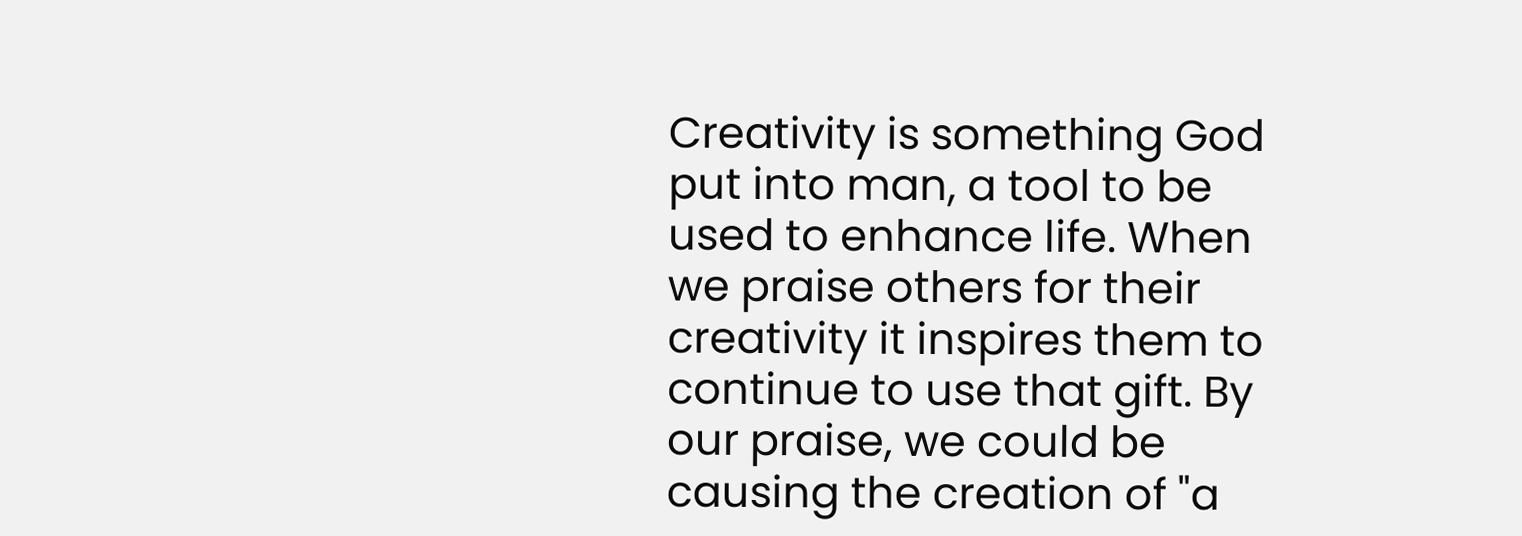Creativity is something God put into man, a tool to be used to enhance life. When we praise others for their creativity it inspires them to continue to use that gift. By our praise, we could be causing the creation of "a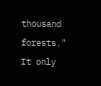thousand forests." It only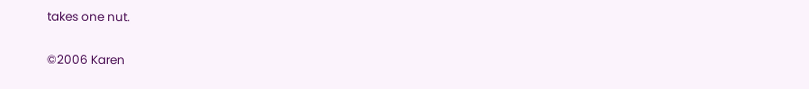takes one nut.

©2006 Karen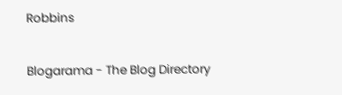Robbins

Blogarama - The Blog Directory